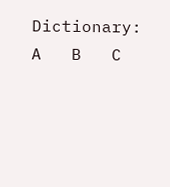Dictionary: A   B   C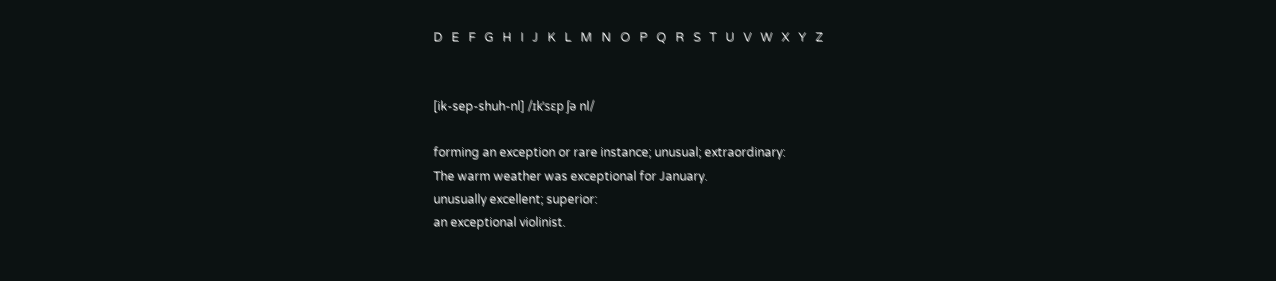D   E   F   G   H   I   J   K   L   M   N   O   P   Q   R   S   T   U   V   W   X   Y   Z


[ik-sep-shuh-nl] /ɪkˈsɛp ʃə nl/

forming an exception or rare instance; unusual; extraordinary:
The warm weather was exceptional for January.
unusually excellent; superior:
an exceptional violinist.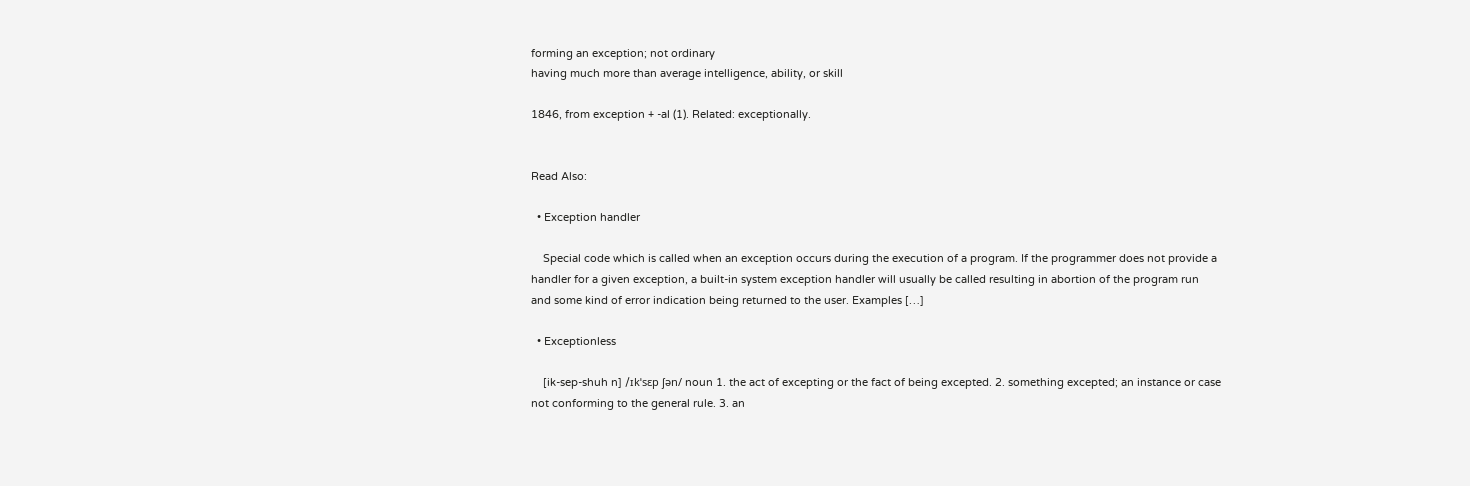forming an exception; not ordinary
having much more than average intelligence, ability, or skill

1846, from exception + -al (1). Related: exceptionally.


Read Also:

  • Exception handler

    Special code which is called when an exception occurs during the execution of a program. If the programmer does not provide a handler for a given exception, a built-in system exception handler will usually be called resulting in abortion of the program run and some kind of error indication being returned to the user. Examples […]

  • Exceptionless

    [ik-sep-shuh n] /ɪkˈsɛp ʃən/ noun 1. the act of excepting or the fact of being excepted. 2. something excepted; an instance or case not conforming to the general rule. 3. an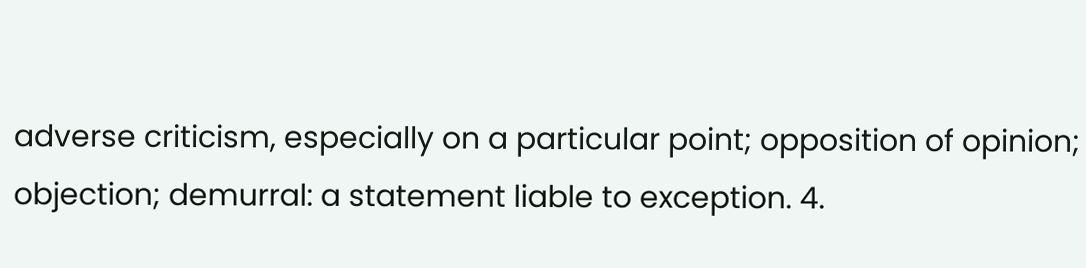adverse criticism, especially on a particular point; opposition of opinion; objection; demurral: a statement liable to exception. 4.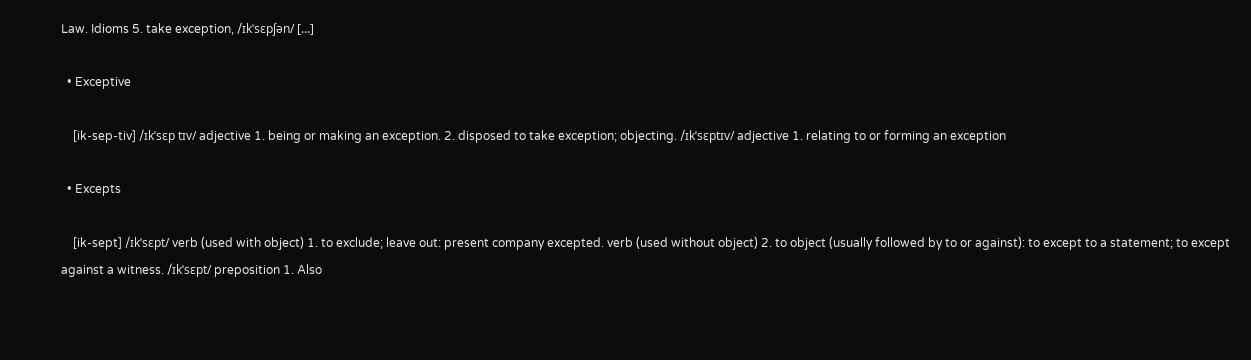Law. Idioms 5. take exception, /ɪkˈsɛpʃən/ […]

  • Exceptive

    [ik-sep-tiv] /ɪkˈsɛp tɪv/ adjective 1. being or making an exception. 2. disposed to take exception; objecting. /ɪkˈsɛptɪv/ adjective 1. relating to or forming an exception

  • Excepts

    [ik-sept] /ɪkˈsɛpt/ verb (used with object) 1. to exclude; leave out: present company excepted. verb (used without object) 2. to object (usually followed by to or against): to except to a statement; to except against a witness. /ɪkˈsɛpt/ preposition 1. Also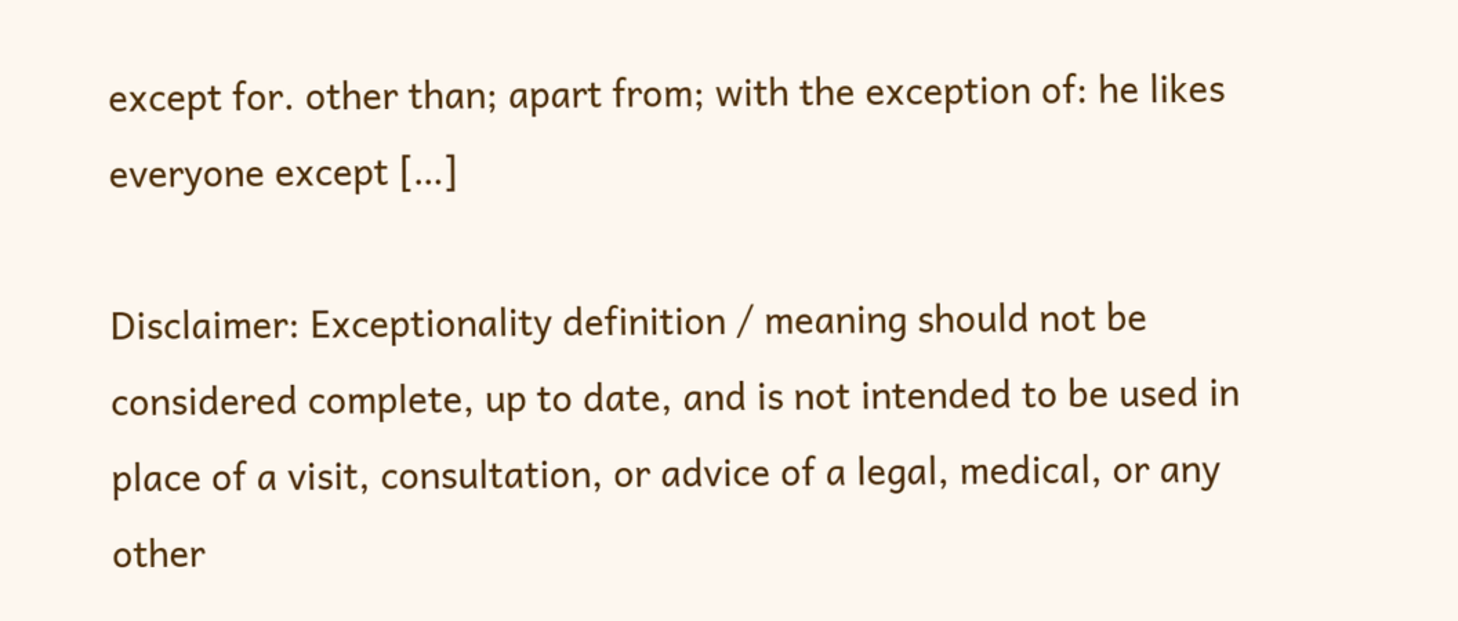except for. other than; apart from; with the exception of: he likes everyone except […]

Disclaimer: Exceptionality definition / meaning should not be considered complete, up to date, and is not intended to be used in place of a visit, consultation, or advice of a legal, medical, or any other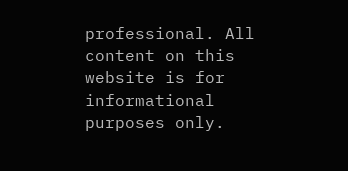professional. All content on this website is for informational purposes only.